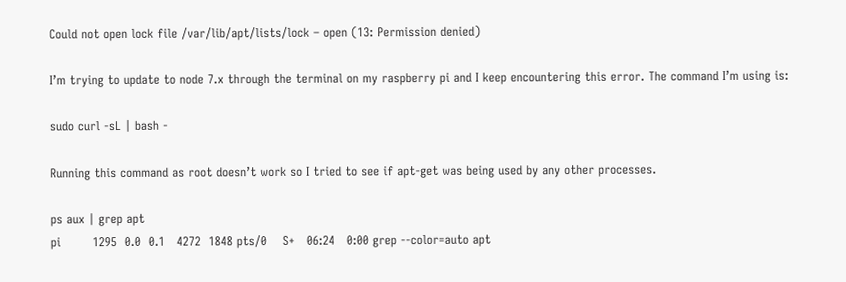Could not open lock file /var/lib/apt/lists/lock – open (13: Permission denied)

I’m trying to update to node 7.x through the terminal on my raspberry pi and I keep encountering this error. The command I’m using is:

sudo curl -sL | bash -

Running this command as root doesn’t work so I tried to see if apt-get was being used by any other processes.

ps aux | grep apt
pi        1295  0.0  0.1   4272  1848 pts/0    S+   06:24   0:00 grep --color=auto apt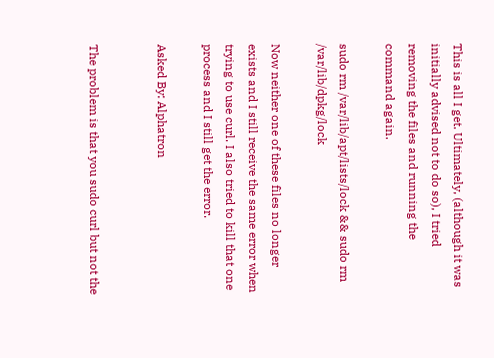This is all I get. Ultimately, (although it was initially advised not to do so), I tried removing the files and running the command again.

sudo rm /var/lib/apt/lists/lock && sudo rm /var/lib/dpkg/lock

Now neither one of these files no longer exists and I still receive the same error when trying to use curl. I also tried to kill that one process and I still get the error.

Asked By: Alphatron


The problem is that you sudo curl but not the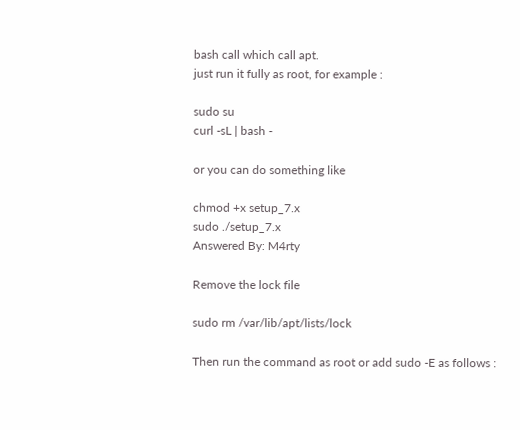bash call which call apt.
just run it fully as root, for example :

sudo su
curl -sL | bash -

or you can do something like

chmod +x setup_7.x
sudo ./setup_7.x
Answered By: M4rty

Remove the lock file

sudo rm /var/lib/apt/lists/lock

Then run the command as root or add sudo -E as follows :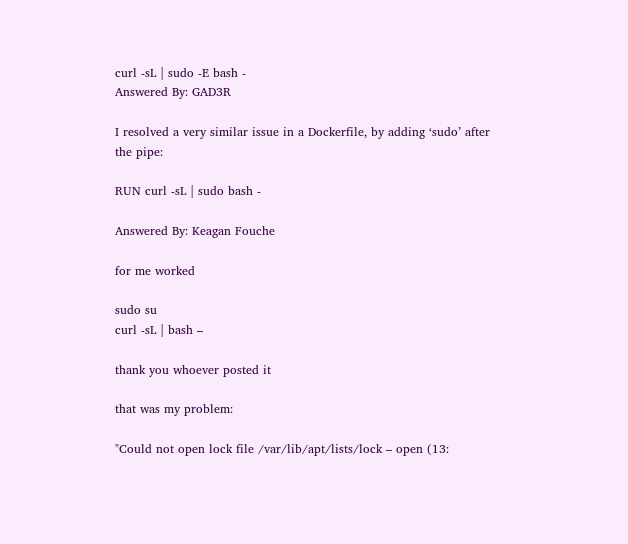curl -sL | sudo -E bash -
Answered By: GAD3R

I resolved a very similar issue in a Dockerfile, by adding ‘sudo’ after the pipe:

RUN curl -sL | sudo bash -

Answered By: Keagan Fouche

for me worked

sudo su
curl -sL | bash –

thank you whoever posted it

that was my problem:

"Could not open lock file /var/lib/apt/lists/lock – open (13: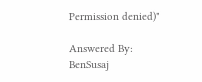Permission denied)"

Answered By: BenSusaj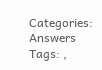Categories: Answers Tags: ,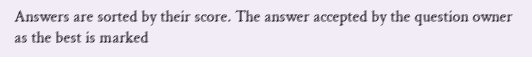Answers are sorted by their score. The answer accepted by the question owner as the best is marked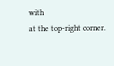with
at the top-right corner.